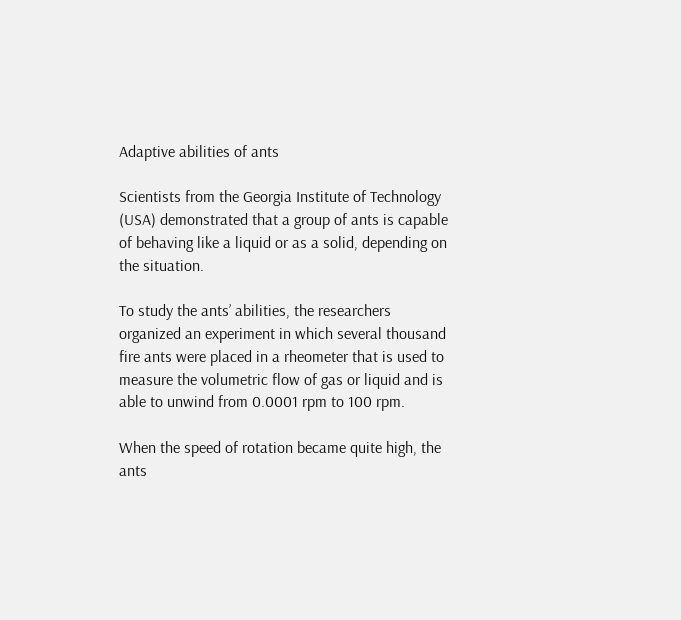Adaptive abilities of ants

Scientists from the Georgia Institute of Technology (USA) demonstrated that a group of ants is capable of behaving like a liquid or as a solid, depending on the situation.

To study the ants’ abilities, the researchers organized an experiment in which several thousand fire ants were placed in a rheometer that is used to measure the volumetric flow of gas or liquid and is able to unwind from 0.0001 rpm to 100 rpm.

When the speed of rotation became quite high, the ants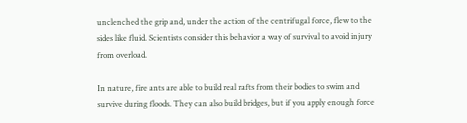unclenched the grip and, under the action of the centrifugal force, flew to the sides like fluid. Scientists consider this behavior a way of survival to avoid injury from overload.

In nature, fire ants are able to build real rafts from their bodies to swim and survive during floods. They can also build bridges, but if you apply enough force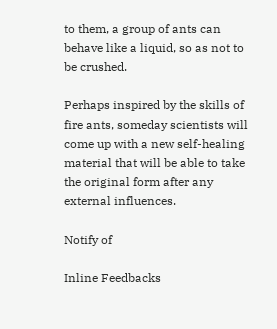to them, a group of ants can behave like a liquid, so as not to be crushed.

Perhaps inspired by the skills of fire ants, someday scientists will come up with a new self-healing material that will be able to take the original form after any external influences.

Notify of

Inline Feedbacks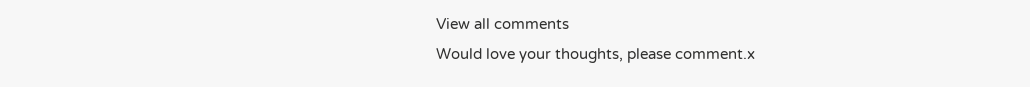View all comments
Would love your thoughts, please comment.x